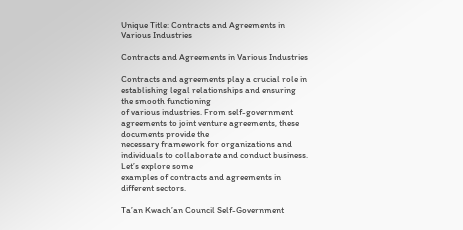Unique Title: Contracts and Agreements in Various Industries

Contracts and Agreements in Various Industries

Contracts and agreements play a crucial role in establishing legal relationships and ensuring the smooth functioning
of various industries. From self-government agreements to joint venture agreements, these documents provide the
necessary framework for organizations and individuals to collaborate and conduct business. Let’s explore some
examples of contracts and agreements in different sectors.

Ta’an Kwach’an Council Self-Government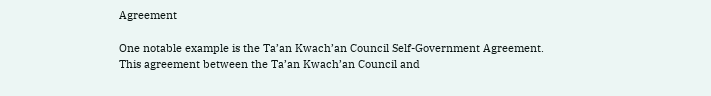Agreement

One notable example is the Ta’an Kwach’an Council Self-Government Agreement.
This agreement between the Ta’an Kwach’an Council and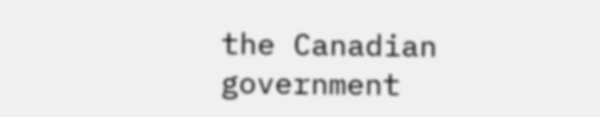the Canadian government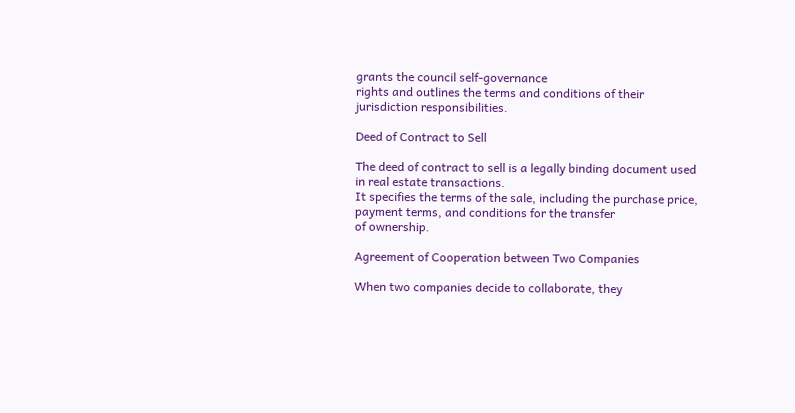grants the council self-governance
rights and outlines the terms and conditions of their jurisdiction responsibilities.

Deed of Contract to Sell

The deed of contract to sell is a legally binding document used in real estate transactions.
It specifies the terms of the sale, including the purchase price, payment terms, and conditions for the transfer
of ownership.

Agreement of Cooperation between Two Companies

When two companies decide to collaborate, they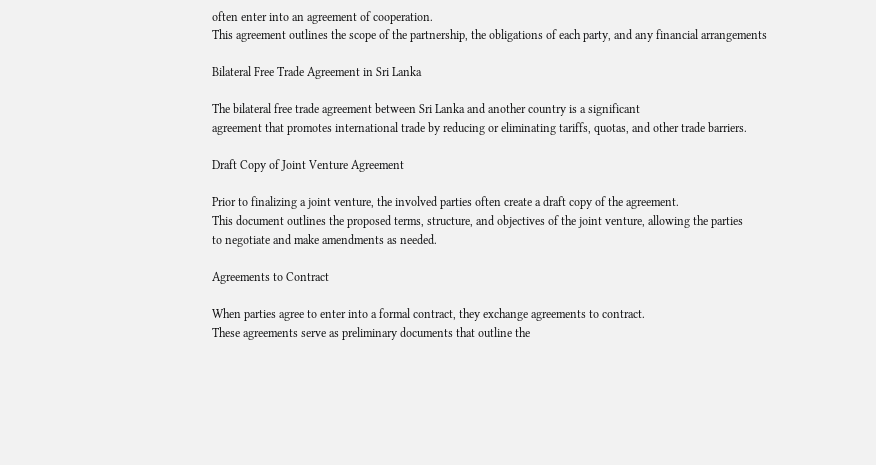often enter into an agreement of cooperation.
This agreement outlines the scope of the partnership, the obligations of each party, and any financial arrangements

Bilateral Free Trade Agreement in Sri Lanka

The bilateral free trade agreement between Sri Lanka and another country is a significant
agreement that promotes international trade by reducing or eliminating tariffs, quotas, and other trade barriers.

Draft Copy of Joint Venture Agreement

Prior to finalizing a joint venture, the involved parties often create a draft copy of the agreement.
This document outlines the proposed terms, structure, and objectives of the joint venture, allowing the parties
to negotiate and make amendments as needed.

Agreements to Contract

When parties agree to enter into a formal contract, they exchange agreements to contract.
These agreements serve as preliminary documents that outline the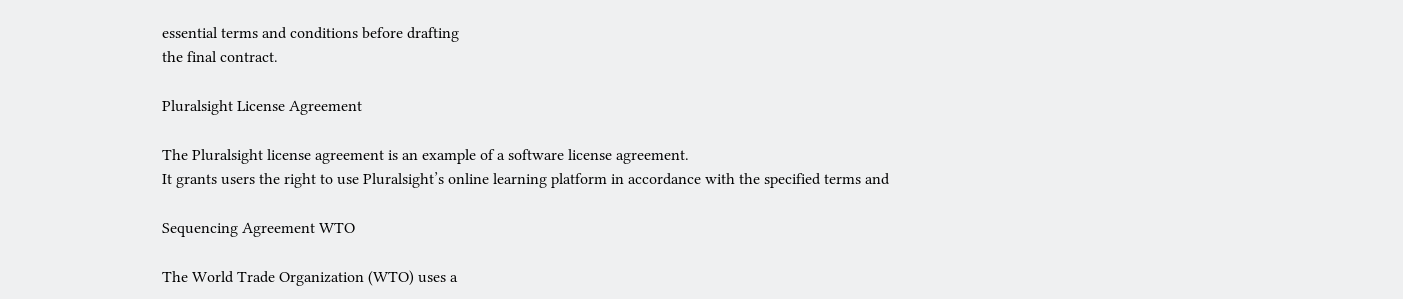essential terms and conditions before drafting
the final contract.

Pluralsight License Agreement

The Pluralsight license agreement is an example of a software license agreement.
It grants users the right to use Pluralsight’s online learning platform in accordance with the specified terms and

Sequencing Agreement WTO

The World Trade Organization (WTO) uses a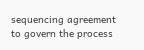sequencing agreement to govern the process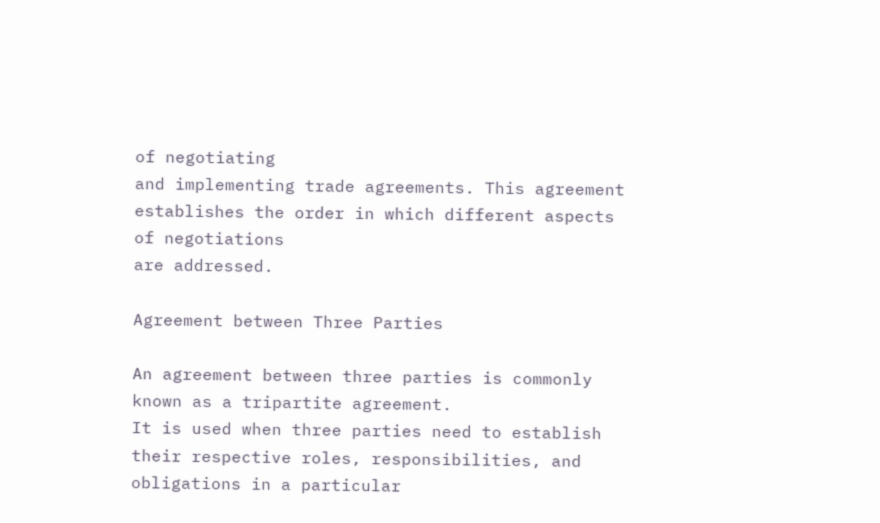of negotiating
and implementing trade agreements. This agreement establishes the order in which different aspects of negotiations
are addressed.

Agreement between Three Parties

An agreement between three parties is commonly known as a tripartite agreement.
It is used when three parties need to establish their respective roles, responsibilities, and obligations in a particular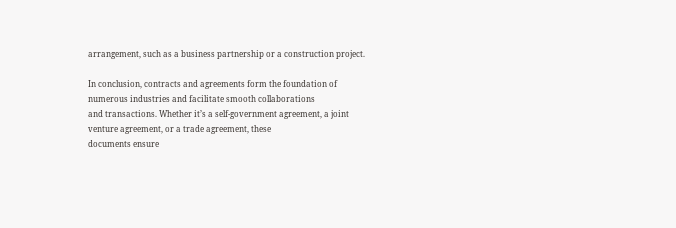arrangement, such as a business partnership or a construction project.

In conclusion, contracts and agreements form the foundation of numerous industries and facilitate smooth collaborations
and transactions. Whether it’s a self-government agreement, a joint venture agreement, or a trade agreement, these
documents ensure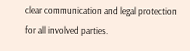clear communication and legal protection for all involved parties.